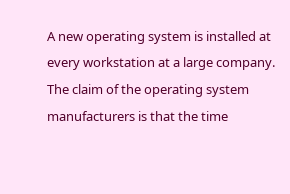A new operating system is installed at every workstation at a large company. The claim of the operating system manufacturers is that the time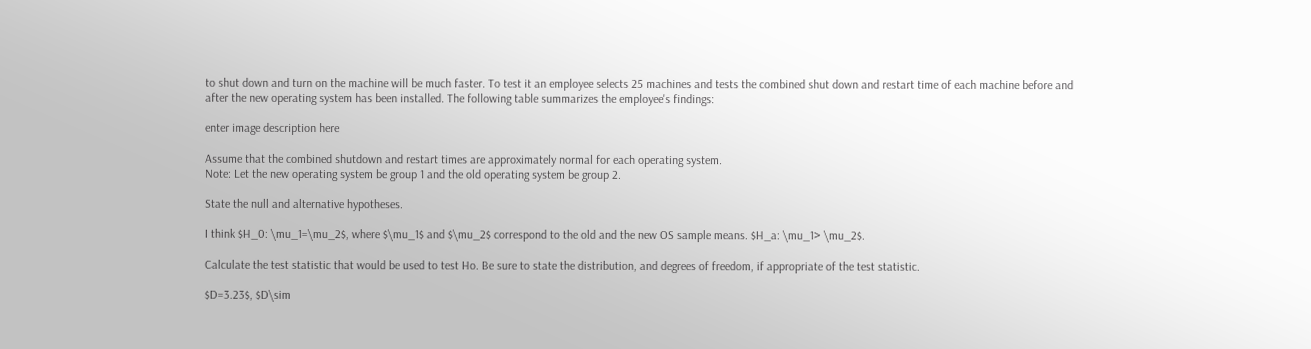to shut down and turn on the machine will be much faster. To test it an employee selects 25 machines and tests the combined shut down and restart time of each machine before and after the new operating system has been installed. The following table summarizes the employee's findings:

enter image description here

Assume that the combined shutdown and restart times are approximately normal for each operating system.
Note: Let the new operating system be group 1 and the old operating system be group 2.

State the null and alternative hypotheses.

I think $H_0: \mu_1=\mu_2$, where $\mu_1$ and $\mu_2$ correspond to the old and the new OS sample means. $H_a: \mu_1> \mu_2$.

Calculate the test statistic that would be used to test Ho. Be sure to state the distribution, and degrees of freedom, if appropriate of the test statistic.

$D=3.23$, $D\sim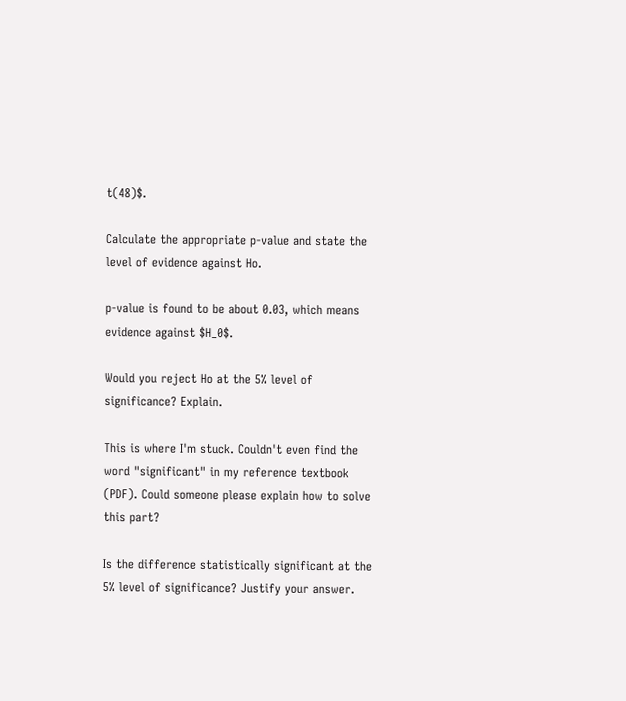t(48)$.

Calculate the appropriate p-value and state the level of evidence against Ho.

p-value is found to be about 0.03, which means evidence against $H_0$.

Would you reject Ho at the 5% level of significance? Explain.

This is where I'm stuck. Couldn't even find the word "significant" in my reference textbook (PDF). Could someone please explain how to solve this part?

Is the difference statistically significant at the 5% level of significance? Justify your answer.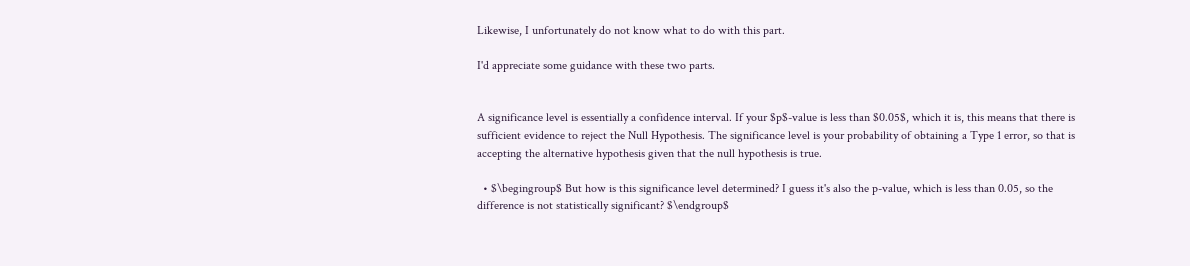Likewise, I unfortunately do not know what to do with this part.

I'd appreciate some guidance with these two parts.


A significance level is essentially a confidence interval. If your $p$-value is less than $0.05$, which it is, this means that there is sufficient evidence to reject the Null Hypothesis. The significance level is your probability of obtaining a Type 1 error, so that is accepting the alternative hypothesis given that the null hypothesis is true.

  • $\begingroup$ But how is this significance level determined? I guess it's also the p-value, which is less than 0.05, so the difference is not statistically significant? $\endgroup$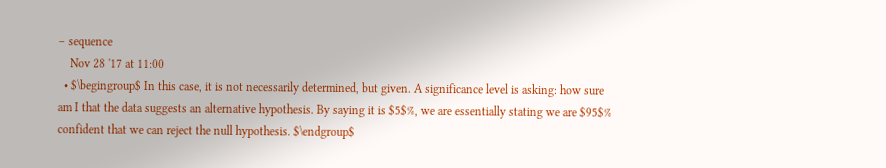– sequence
    Nov 28 '17 at 11:00
  • $\begingroup$ In this case, it is not necessarily determined, but given. A significance level is asking: how sure am I that the data suggests an alternative hypothesis. By saying it is $5$%, we are essentially stating we are $95$% confident that we can reject the null hypothesis. $\endgroup$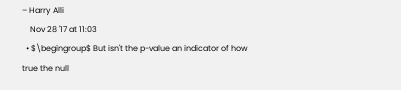– Harry Alli
    Nov 28 '17 at 11:03
  • $\begingroup$ But isn't the p-value an indicator of how true the null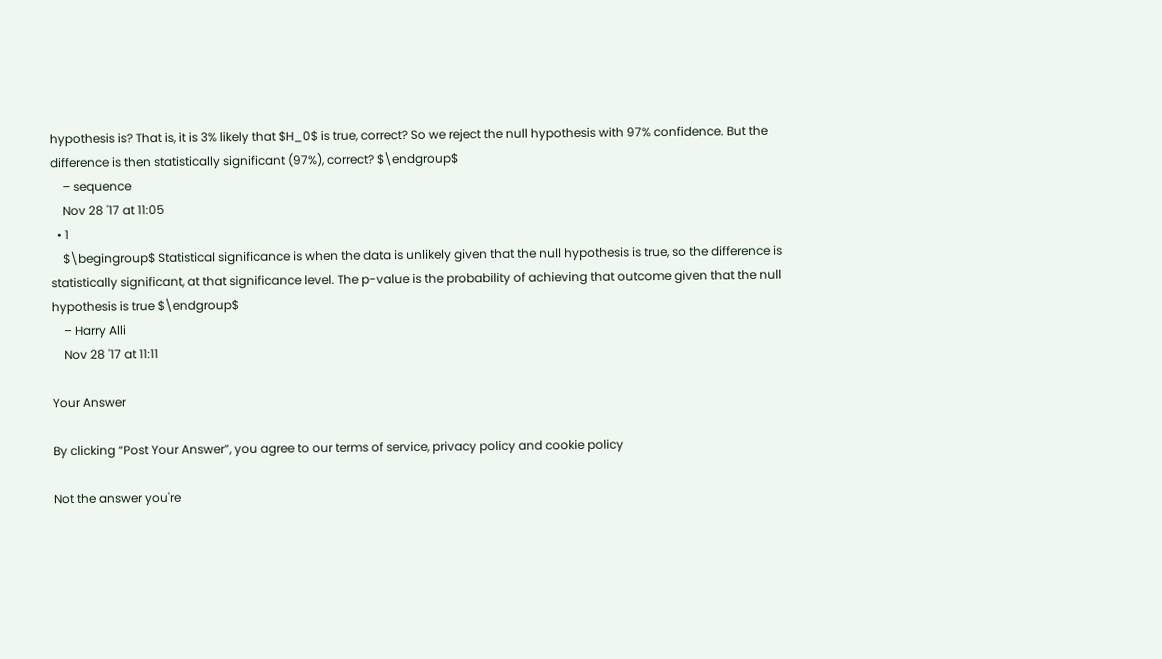hypothesis is? That is, it is 3% likely that $H_0$ is true, correct? So we reject the null hypothesis with 97% confidence. But the difference is then statistically significant (97%), correct? $\endgroup$
    – sequence
    Nov 28 '17 at 11:05
  • 1
    $\begingroup$ Statistical significance is when the data is unlikely given that the null hypothesis is true, so the difference is statistically significant, at that significance level. The p-value is the probability of achieving that outcome given that the null hypothesis is true $\endgroup$
    – Harry Alli
    Nov 28 '17 at 11:11

Your Answer

By clicking “Post Your Answer”, you agree to our terms of service, privacy policy and cookie policy

Not the answer you're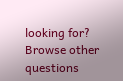looking for? Browse other questions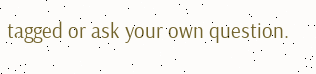tagged or ask your own question.